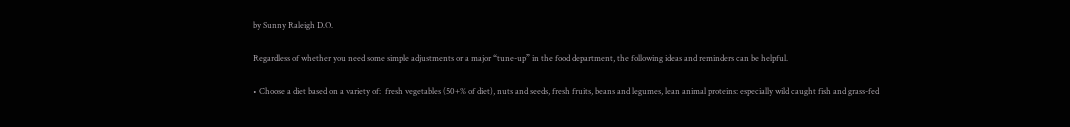by Sunny Raleigh D.O.

Regardless of whether you need some simple adjustments or a major “tune-up” in the food department, the following ideas and reminders can be helpful.

• Choose a diet based on a variety of:  fresh vegetables (50+% of diet), nuts and seeds, fresh fruits, beans and legumes, lean animal proteins: especially wild caught fish and grass-fed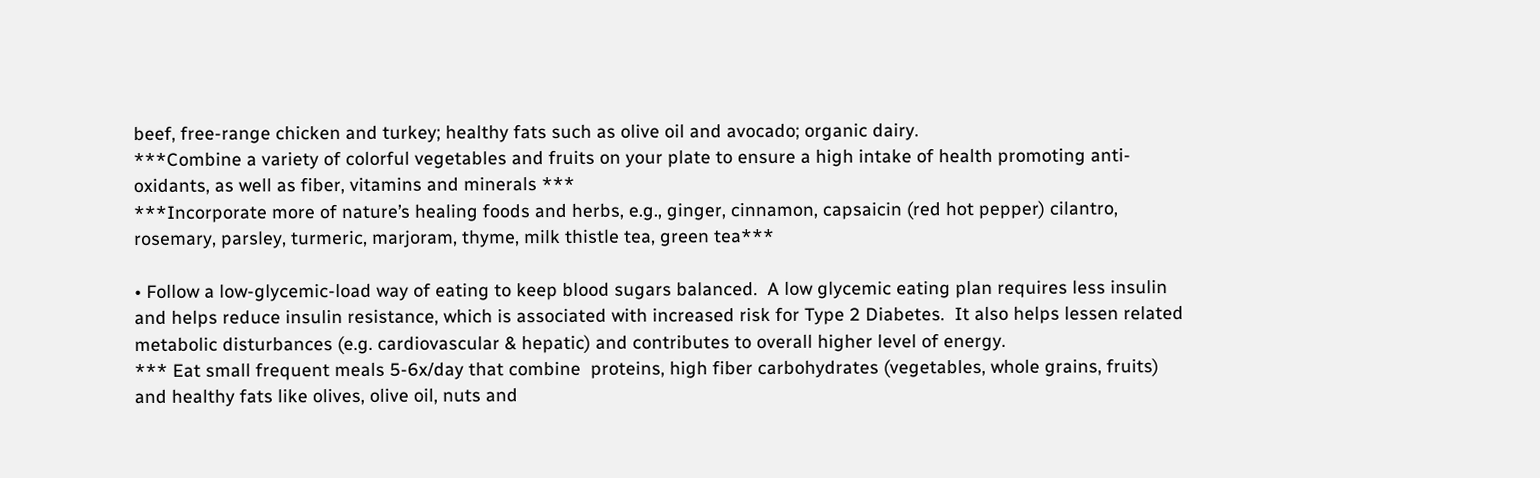beef, free-range chicken and turkey; healthy fats such as olive oil and avocado; organic dairy.
***Combine a variety of colorful vegetables and fruits on your plate to ensure a high intake of health promoting anti-oxidants, as well as fiber, vitamins and minerals ***
***Incorporate more of nature’s healing foods and herbs, e.g., ginger, cinnamon, capsaicin (red hot pepper) cilantro, rosemary, parsley, turmeric, marjoram, thyme, milk thistle tea, green tea***

• Follow a low-glycemic-load way of eating to keep blood sugars balanced.  A low glycemic eating plan requires less insulin and helps reduce insulin resistance, which is associated with increased risk for Type 2 Diabetes.  It also helps lessen related metabolic disturbances (e.g. cardiovascular & hepatic) and contributes to overall higher level of energy.
*** Eat small frequent meals 5-6x/day that combine  proteins, high fiber carbohydrates (vegetables, whole grains, fruits) and healthy fats like olives, olive oil, nuts and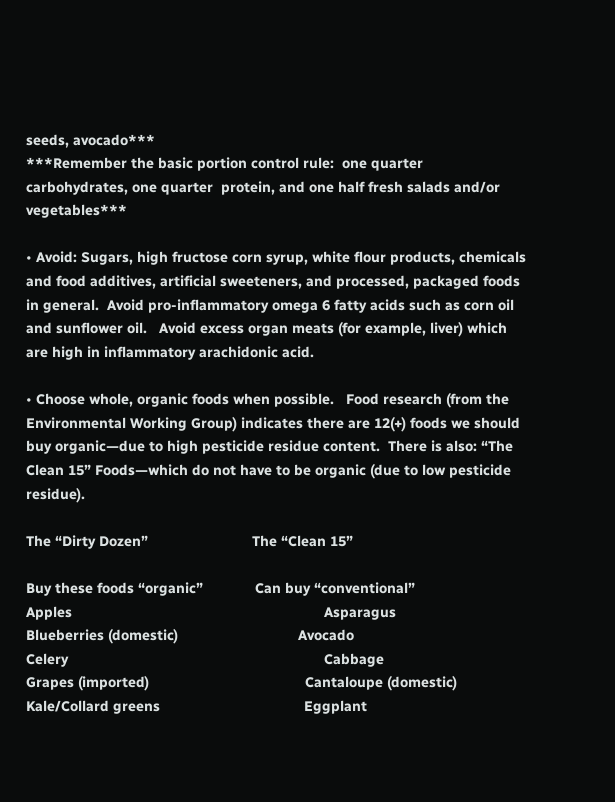seeds, avocado***
***Remember the basic portion control rule:  one quarter carbohydrates, one quarter  protein, and one half fresh salads and/or vegetables***

• Avoid: Sugars, high fructose corn syrup, white flour products, chemicals and food additives, artificial sweeteners, and processed, packaged foods in general.  Avoid pro-inflammatory omega 6 fatty acids such as corn oil and sunflower oil.   Avoid excess organ meats (for example, liver) which are high in inflammatory arachidonic acid.

• Choose whole, organic foods when possible.   Food research (from the Environmental Working Group) indicates there are 12(+) foods we should buy organic—due to high pesticide residue content.  There is also: “The Clean 15” Foods—which do not have to be organic (due to low pesticide residue).

The “Dirty Dozen”                          The “Clean 15”

Buy these foods “organic”             Can buy “conventional”
Apples                                                               Asparagus
Blueberries (domestic)                              Avocado
Celery                                                                Cabbage
Grapes (imported)                                       Cantaloupe (domestic)
Kale/Collard greens                                    Eggplant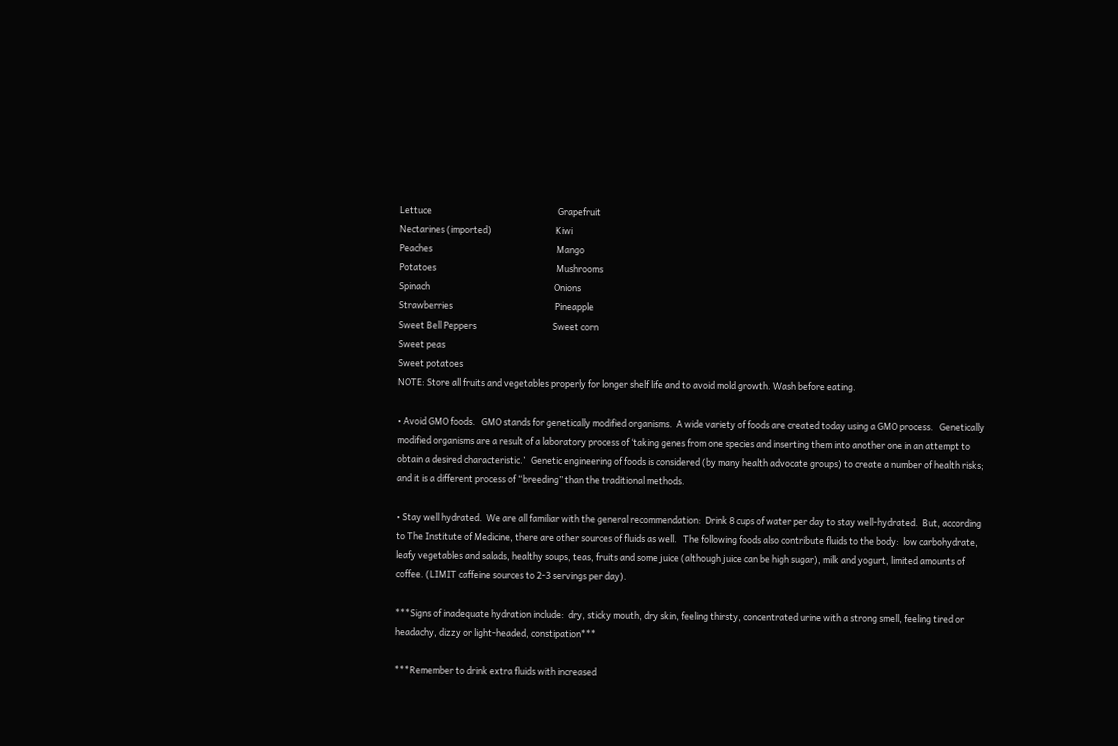Lettuce                                                               Grapefruit
Nectarines (imported)                                Kiwi
Peaches                                                              Mango
Potatoes                                                            Mushrooms
Spinach                                                              Onions
Strawberries                                                   Pineapple
Sweet Bell Peppers                                      Sweet corn
Sweet peas
Sweet potatoes
NOTE: Store all fruits and vegetables properly for longer shelf life and to avoid mold growth. Wash before eating.

• Avoid GMO foods.   GMO stands for genetically modified organisms.  A wide variety of foods are created today using a GMO process.   Genetically modified organisms are a result of a laboratory process of ‘taking genes from one species and inserting them into another one in an attempt to obtain a desired characteristic.’   Genetic engineering of foods is considered (by many health advocate groups) to create a number of health risks; and it is a different process of “breeding” than the traditional methods.

• Stay well hydrated.  We are all familiar with the general recommendation:  Drink 8 cups of water per day to stay well-hydrated.  But, according to The Institute of Medicine, there are other sources of fluids as well.   The following foods also contribute fluids to the body:  low carbohydrate, leafy vegetables and salads, healthy soups, teas, fruits and some juice (although juice can be high sugar), milk and yogurt, limited amounts of coffee. (LIMIT caffeine sources to 2-3 servings per day).

***Signs of inadequate hydration include:  dry, sticky mouth, dry skin, feeling thirsty, concentrated urine with a strong smell, feeling tired or headachy, dizzy or light-headed, constipation***

***Remember to drink extra fluids with increased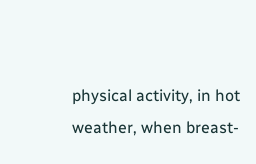physical activity, in hot weather, when breast-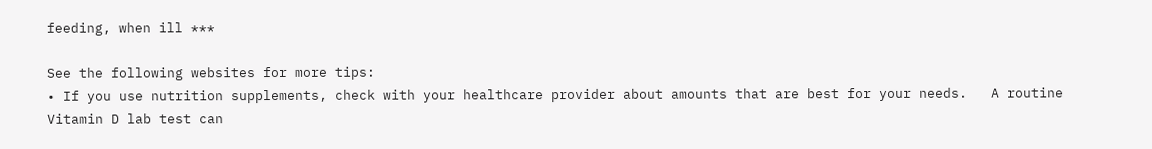feeding, when ill ***

See the following websites for more tips:
• If you use nutrition supplements, check with your healthcare provider about amounts that are best for your needs.   A routine Vitamin D lab test can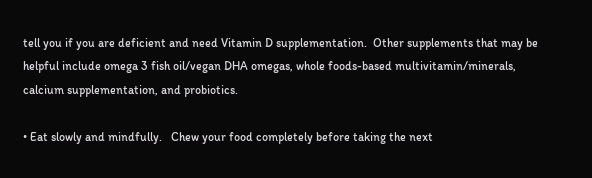tell you if you are deficient and need Vitamin D supplementation.  Other supplements that may be helpful include omega 3 fish oil/vegan DHA omegas, whole foods-based multivitamin/minerals, calcium supplementation, and probiotics.

• Eat slowly and mindfully.   Chew your food completely before taking the next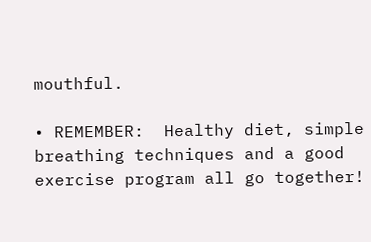mouthful.

• REMEMBER:  Healthy diet, simple breathing techniques and a good exercise program all go together!